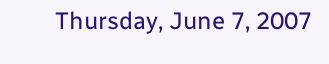Thursday, June 7, 2007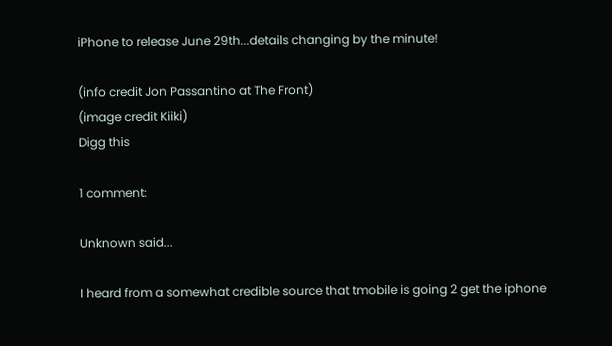iPhone to release June 29th...details changing by the minute!

(info credit Jon Passantino at The Front)
(image credit Kiiki)
Digg this

1 comment:

Unknown said...

I heard from a somewhat credible source that tmobile is going 2 get the iphone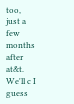too, just a few months after at&t. We'll c I guess